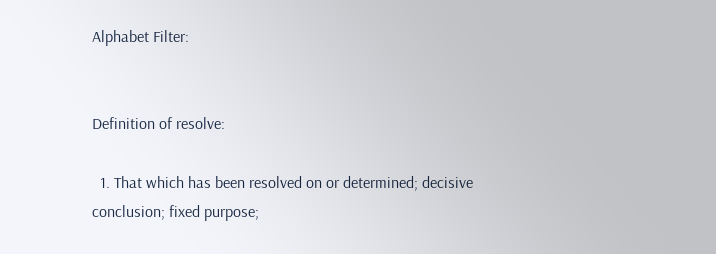Alphabet Filter:


Definition of resolve:

  1. That which has been resolved on or determined; decisive conclusion; fixed purpose;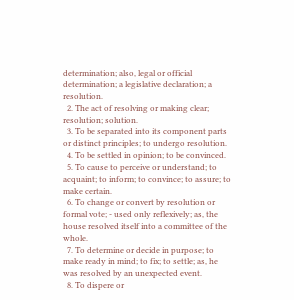determination; also, legal or official determination; a legislative declaration; a resolution.
  2. The act of resolving or making clear; resolution; solution.
  3. To be separated into its component parts or distinct principles; to undergo resolution.
  4. To be settled in opinion; to be convinced.
  5. To cause to perceive or understand; to acquaint; to inform; to convince; to assure; to make certain.
  6. To change or convert by resolution or formal vote; - used only reflexively; as, the house resolved itself into a committee of the whole.
  7. To determine or decide in purpose; to make ready in mind; to fix; to settle; as, he was resolved by an unexpected event.
  8. To dispere or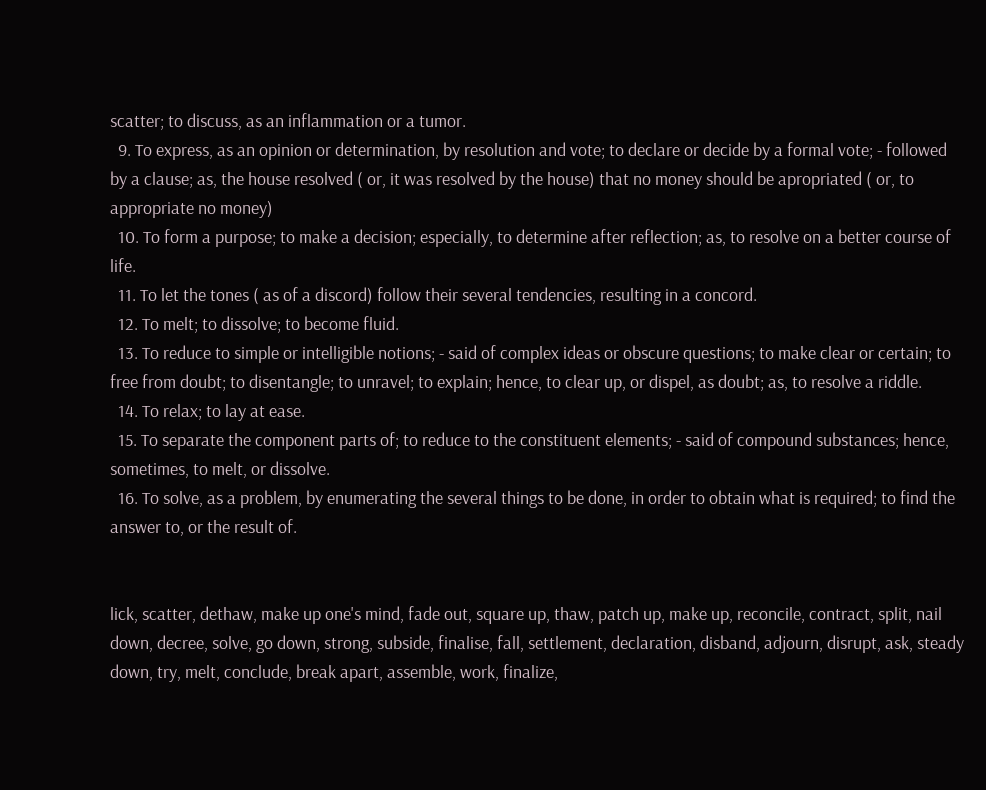scatter; to discuss, as an inflammation or a tumor.
  9. To express, as an opinion or determination, by resolution and vote; to declare or decide by a formal vote; - followed by a clause; as, the house resolved ( or, it was resolved by the house) that no money should be apropriated ( or, to appropriate no money)
  10. To form a purpose; to make a decision; especially, to determine after reflection; as, to resolve on a better course of life.
  11. To let the tones ( as of a discord) follow their several tendencies, resulting in a concord.
  12. To melt; to dissolve; to become fluid.
  13. To reduce to simple or intelligible notions; - said of complex ideas or obscure questions; to make clear or certain; to free from doubt; to disentangle; to unravel; to explain; hence, to clear up, or dispel, as doubt; as, to resolve a riddle.
  14. To relax; to lay at ease.
  15. To separate the component parts of; to reduce to the constituent elements; - said of compound substances; hence, sometimes, to melt, or dissolve.
  16. To solve, as a problem, by enumerating the several things to be done, in order to obtain what is required; to find the answer to, or the result of.


lick, scatter, dethaw, make up one's mind, fade out, square up, thaw, patch up, make up, reconcile, contract, split, nail down, decree, solve, go down, strong, subside, finalise, fall, settlement, declaration, disband, adjourn, disrupt, ask, steady down, try, melt, conclude, break apart, assemble, work, finalize,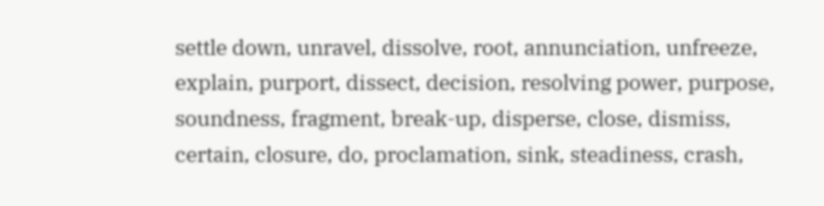settle down, unravel, dissolve, root, annunciation, unfreeze, explain, purport, dissect, decision, resolving power, purpose, soundness, fragment, break-up, disperse, close, dismiss, certain, closure, do, proclamation, sink, steadiness, crash,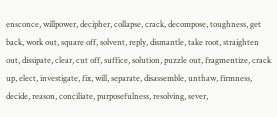ensconce, willpower, decipher, collapse, crack, decompose, toughness, get back, work out, square off, solvent, reply, dismantle, take root, straighten out, dissipate, clear, cut off, suffice, solution, puzzle out, fragmentize, crack up, elect, investigate, fix, will, separate, disassemble, unthaw, firmness, decide, reason, conciliate, purposefulness, resolving, sever,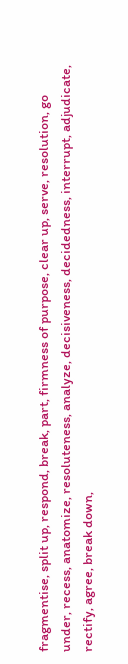fragmentise, split up, respond, break, part, firmness of purpose, clear up, serve, resolution, go under, recess, anatomize, resoluteness, analyze, decisiveness, decidedness, interrupt, adjudicate, rectify, agree, break down,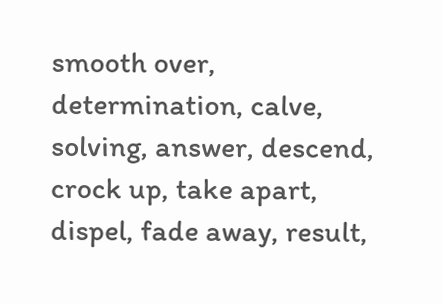smooth over, determination, calve, solving, answer, descend, crock up, take apart, dispel, fade away, result,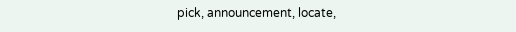pick, announcement, locate,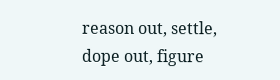reason out, settle, dope out, figure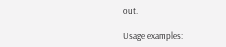out.

Usage examples: